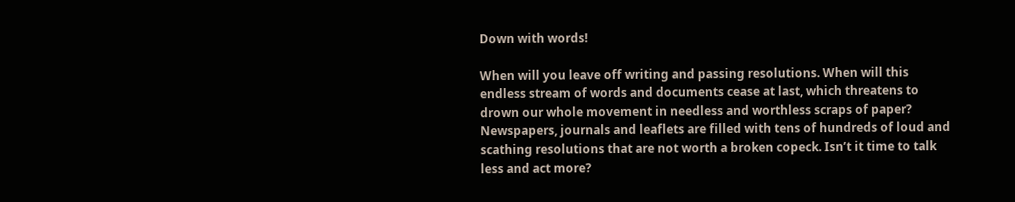Down with words!

When will you leave off writing and passing resolutions. When will this endless stream of words and documents cease at last, which threatens to drown our whole movement in needless and worthless scraps of paper? Newspapers, journals and leaflets are filled with tens of hundreds of loud and scathing resolutions that are not worth a broken copeck. Isn’t it time to talk less and act more?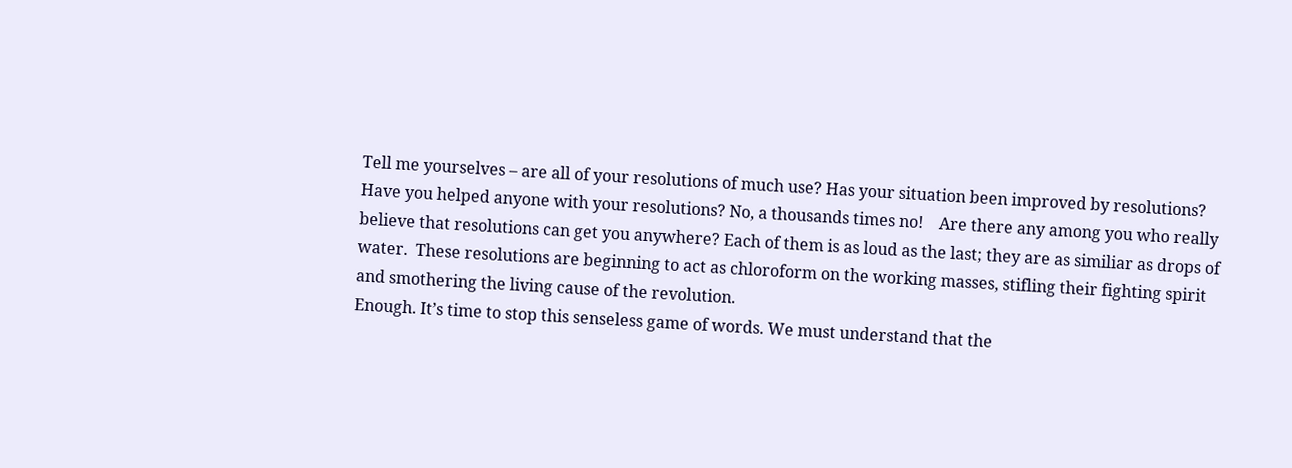Tell me yourselves – are all of your resolutions of much use? Has your situation been improved by resolutions? Have you helped anyone with your resolutions? No, a thousands times no!    Are there any among you who really believe that resolutions can get you anywhere? Each of them is as loud as the last; they are as similiar as drops of water.  These resolutions are beginning to act as chloroform on the working masses, stifling their fighting spirit and smothering the living cause of the revolution.
Enough. It’s time to stop this senseless game of words. We must understand that the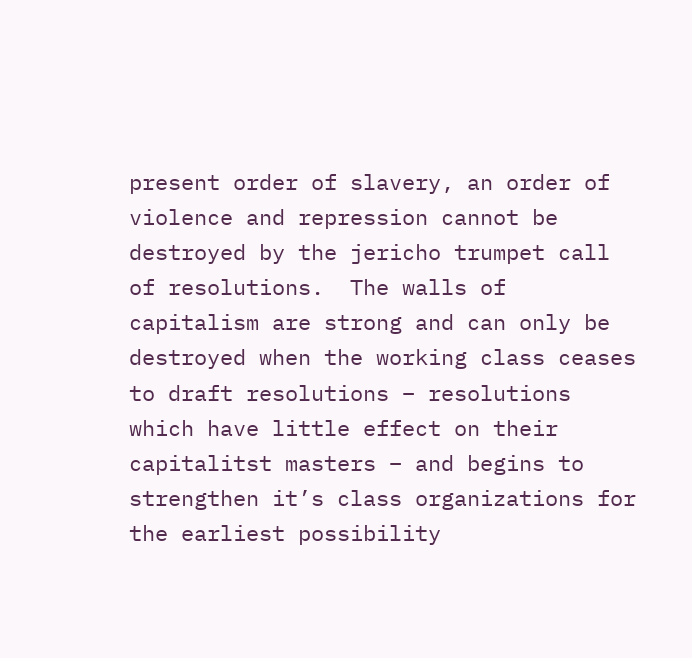present order of slavery, an order of violence and repression cannot be destroyed by the jericho trumpet call of resolutions.  The walls of capitalism are strong and can only be destroyed when the working class ceases to draft resolutions – resolutions which have little effect on their capitalitst masters – and begins to strengthen it’s class organizations for the earliest possibility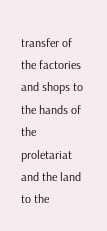transfer of the factories and shops to the hands of the proletariat and the land to the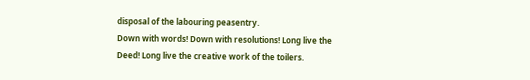disposal of the labouring peasentry.
Down with words! Down with resolutions! Long live the Deed! Long live the creative work of the toilers.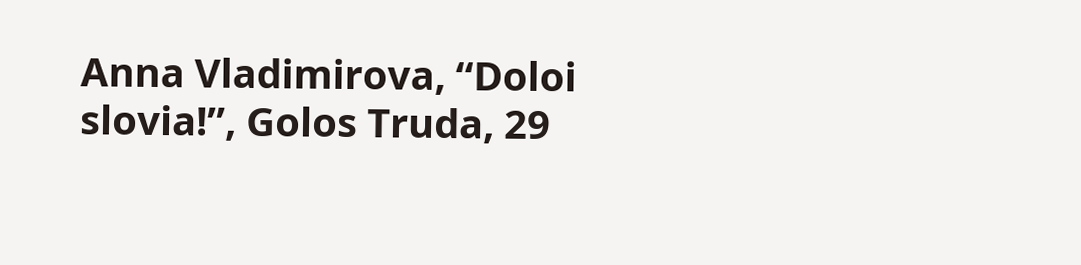Anna Vladimirova, “Doloi slovia!”, Golos Truda, 29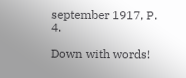september 1917, P. 4.

Down with words!